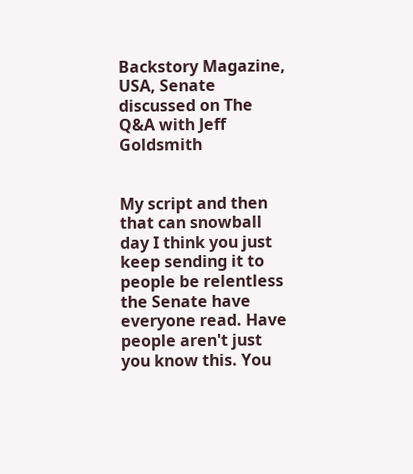Backstory Magazine, USA, Senate discussed on The Q&A with Jeff Goldsmith


My script and then that can snowball day I think you just keep sending it to people be relentless the Senate have everyone read. Have people aren't just you know this. You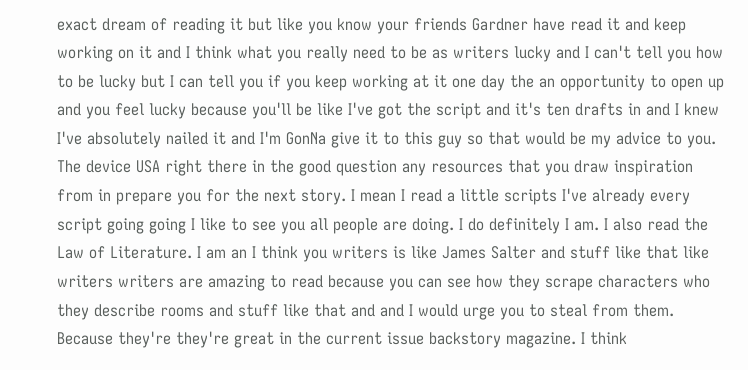exact dream of reading it but like you know your friends Gardner have read it and keep working on it and I think what you really need to be as writers lucky and I can't tell you how to be lucky but I can tell you if you keep working at it one day the an opportunity to open up and you feel lucky because you'll be like I've got the script and it's ten drafts in and I knew I've absolutely nailed it and I'm GonNa give it to this guy so that would be my advice to you. The device USA right there in the good question any resources that you draw inspiration from in prepare you for the next story. I mean I read a little scripts I've already every script going going I like to see you all people are doing. I do definitely I am. I also read the Law of Literature. I am an I think you writers is like James Salter and stuff like that like writers writers are amazing to read because you can see how they scrape characters who they describe rooms and stuff like that and and I would urge you to steal from them. Because they're they're great in the current issue backstory magazine. I think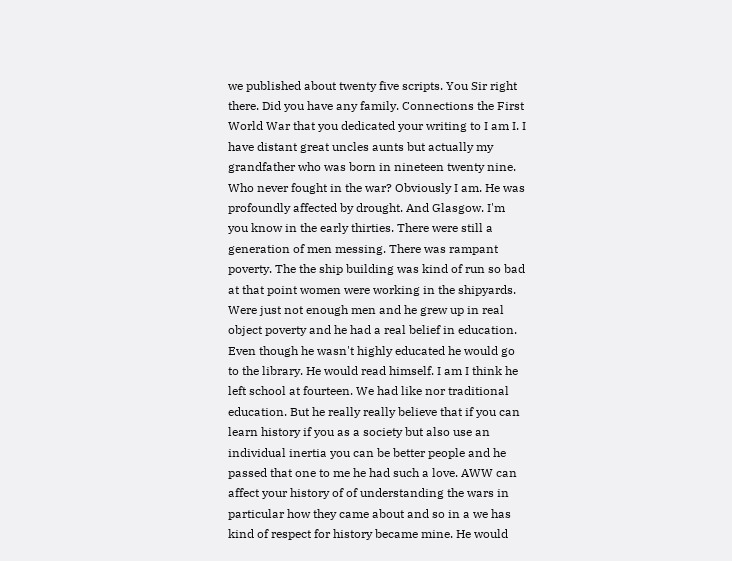we published about twenty five scripts. You Sir right there. Did you have any family. Connections the First World War that you dedicated your writing to I am I. I have distant great uncles aunts but actually my grandfather who was born in nineteen twenty nine. Who never fought in the war? Obviously I am. He was profoundly affected by drought. And Glasgow. I'm you know in the early thirties. There were still a generation of men messing. There was rampant poverty. The the ship building was kind of run so bad at that point women were working in the shipyards. Were just not enough men and he grew up in real object poverty and he had a real belief in education. Even though he wasn't highly educated he would go to the library. He would read himself. I am I think he left school at fourteen. We had like nor traditional education. But he really really believe that if you can learn history if you as a society but also use an individual inertia you can be better people and he passed that one to me he had such a love. AWW can affect your history of of understanding the wars in particular how they came about and so in a we has kind of respect for history became mine. He would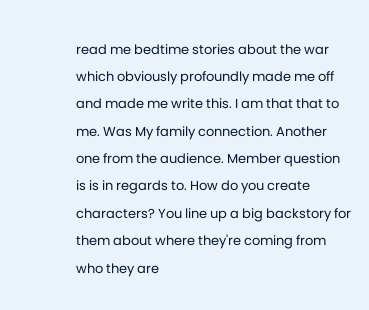read me bedtime stories about the war which obviously profoundly made me off and made me write this. I am that that to me. Was My family connection. Another one from the audience. Member question is is in regards to. How do you create characters? You line up a big backstory for them about where they're coming from who they are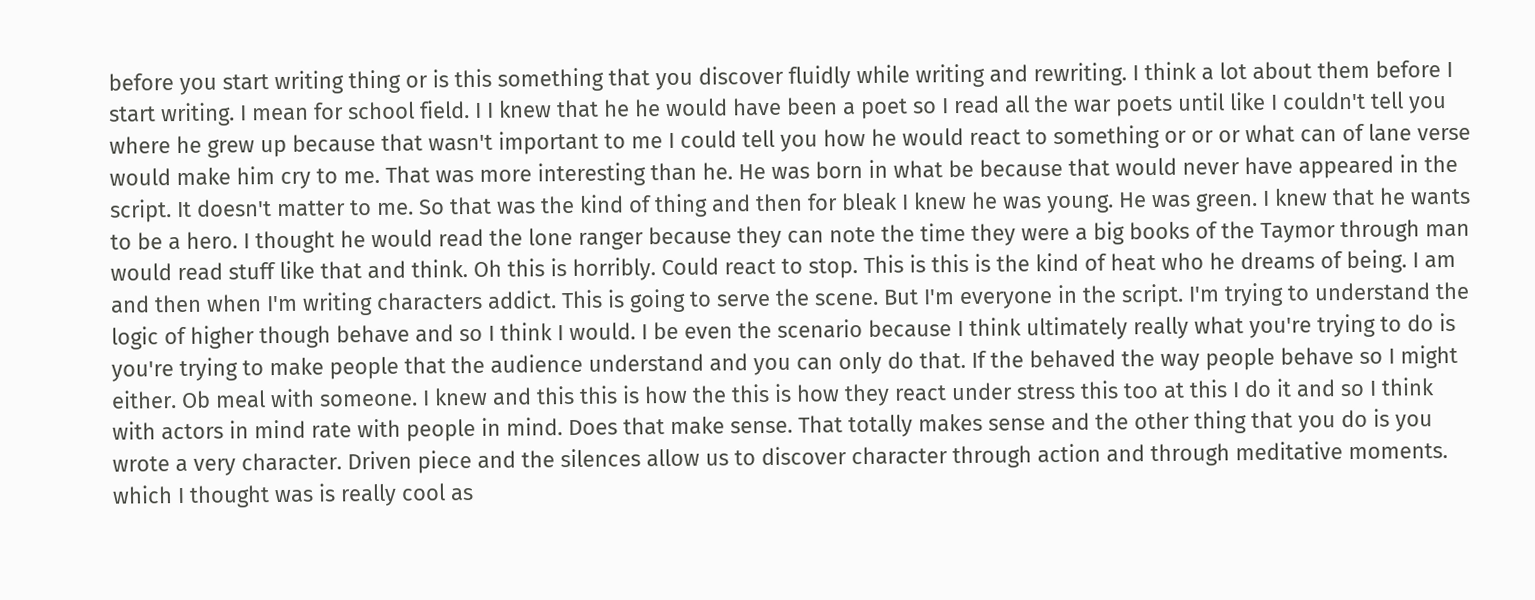before you start writing thing or is this something that you discover fluidly while writing and rewriting. I think a lot about them before I start writing. I mean for school field. I I knew that he he would have been a poet so I read all the war poets until like I couldn't tell you where he grew up because that wasn't important to me I could tell you how he would react to something or or or what can of lane verse would make him cry to me. That was more interesting than he. He was born in what be because that would never have appeared in the script. It doesn't matter to me. So that was the kind of thing and then for bleak I knew he was young. He was green. I knew that he wants to be a hero. I thought he would read the lone ranger because they can note the time they were a big books of the Taymor through man would read stuff like that and think. Oh this is horribly. Could react to stop. This is this is the kind of heat who he dreams of being. I am and then when I'm writing characters addict. This is going to serve the scene. But I'm everyone in the script. I'm trying to understand the logic of higher though behave and so I think I would. I be even the scenario because I think ultimately really what you're trying to do is you're trying to make people that the audience understand and you can only do that. If the behaved the way people behave so I might either. Ob meal with someone. I knew and this this is how the this is how they react under stress this too at this I do it and so I think with actors in mind rate with people in mind. Does that make sense. That totally makes sense and the other thing that you do is you wrote a very character. Driven piece and the silences allow us to discover character through action and through meditative moments. which I thought was is really cool as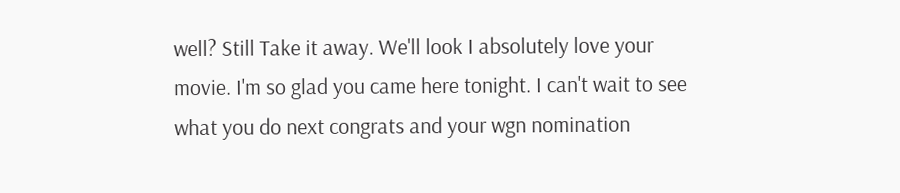well? Still Take it away. We'll look I absolutely love your movie. I'm so glad you came here tonight. I can't wait to see what you do next congrats and your wgn nomination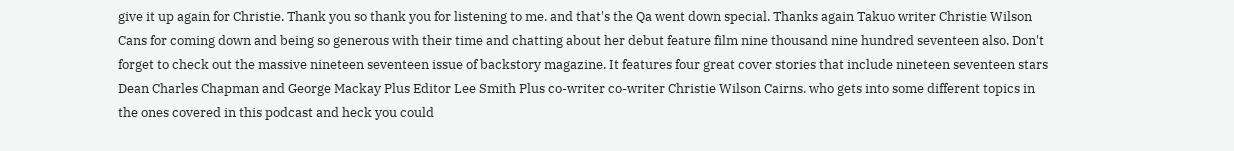give it up again for Christie. Thank you so thank you for listening to me. and that's the Qa went down special. Thanks again Takuo writer Christie Wilson Cans for coming down and being so generous with their time and chatting about her debut feature film nine thousand nine hundred seventeen also. Don't forget to check out the massive nineteen seventeen issue of backstory magazine. It features four great cover stories that include nineteen seventeen stars Dean Charles Chapman and George Mackay Plus Editor Lee Smith Plus co-writer co-writer Christie Wilson Cairns. who gets into some different topics in the ones covered in this podcast and heck you could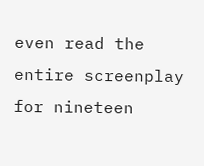even read the entire screenplay for nineteen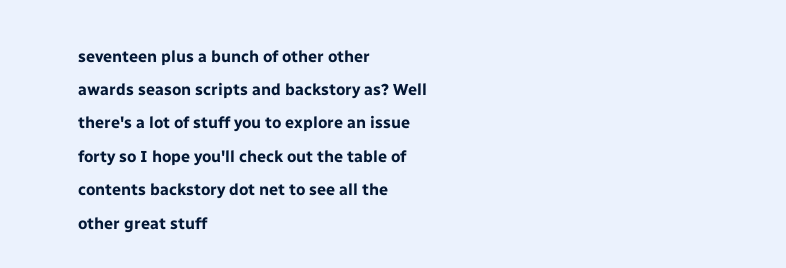seventeen plus a bunch of other other awards season scripts and backstory as? Well there's a lot of stuff you to explore an issue forty so I hope you'll check out the table of contents backstory dot net to see all the other great stuff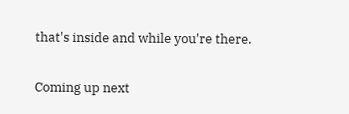that's inside and while you're there.

Coming up next